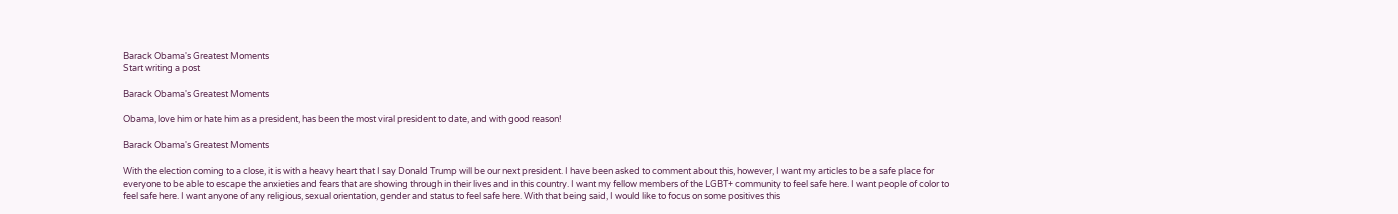Barack Obama's Greatest Moments
Start writing a post

Barack Obama's Greatest Moments

Obama, love him or hate him as a president, has been the most viral president to date, and with good reason!

Barack Obama's Greatest Moments

With the election coming to a close, it is with a heavy heart that I say Donald Trump will be our next president. I have been asked to comment about this, however, I want my articles to be a safe place for everyone to be able to escape the anxieties and fears that are showing through in their lives and in this country. I want my fellow members of the LGBT+ community to feel safe here. I want people of color to feel safe here. I want anyone of any religious, sexual orientation, gender and status to feel safe here. With that being said, I would like to focus on some positives this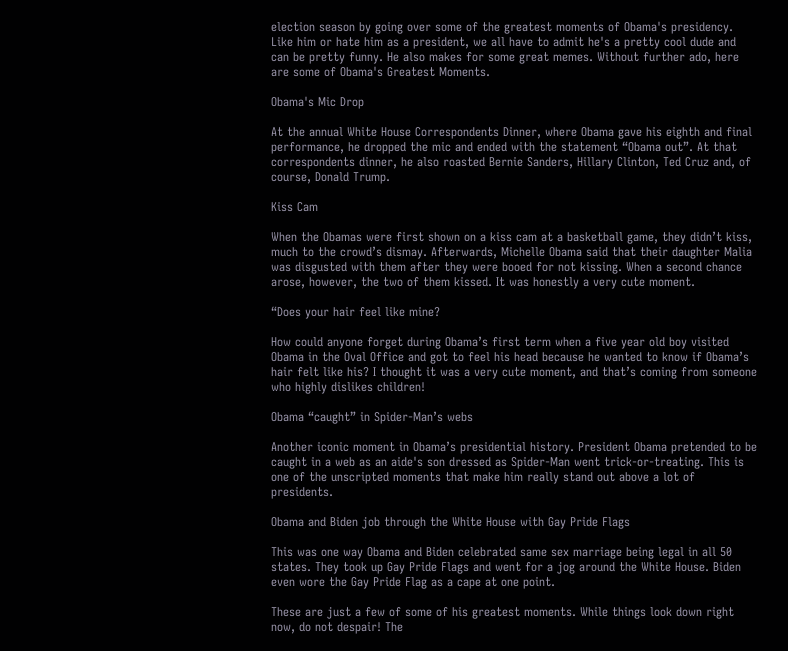election season by going over some of the greatest moments of Obama's presidency. Like him or hate him as a president, we all have to admit he's a pretty cool dude and can be pretty funny. He also makes for some great memes. Without further ado, here are some of Obama's Greatest Moments.

Obama's Mic Drop

At the annual White House Correspondents Dinner, where Obama gave his eighth and final performance, he dropped the mic and ended with the statement “Obama out”. At that correspondents dinner, he also roasted Bernie Sanders, Hillary Clinton, Ted Cruz and, of course, Donald Trump.

Kiss Cam

When the Obamas were first shown on a kiss cam at a basketball game, they didn’t kiss, much to the crowd’s dismay. Afterwards, Michelle Obama said that their daughter Malia was disgusted with them after they were booed for not kissing. When a second chance arose, however, the two of them kissed. It was honestly a very cute moment.

“Does your hair feel like mine?

How could anyone forget during Obama’s first term when a five year old boy visited Obama in the Oval Office and got to feel his head because he wanted to know if Obama’s hair felt like his? I thought it was a very cute moment, and that’s coming from someone who highly dislikes children!

Obama “caught” in Spider-Man’s webs

Another iconic moment in Obama’s presidential history. President Obama pretended to be caught in a web as an aide's son dressed as Spider-Man went trick-or-treating. This is one of the unscripted moments that make him really stand out above a lot of presidents.

Obama and Biden job through the White House with Gay Pride Flags

This was one way Obama and Biden celebrated same sex marriage being legal in all 50 states. They took up Gay Pride Flags and went for a jog around the White House. Biden even wore the Gay Pride Flag as a cape at one point.

These are just a few of some of his greatest moments. While things look down right now, do not despair! The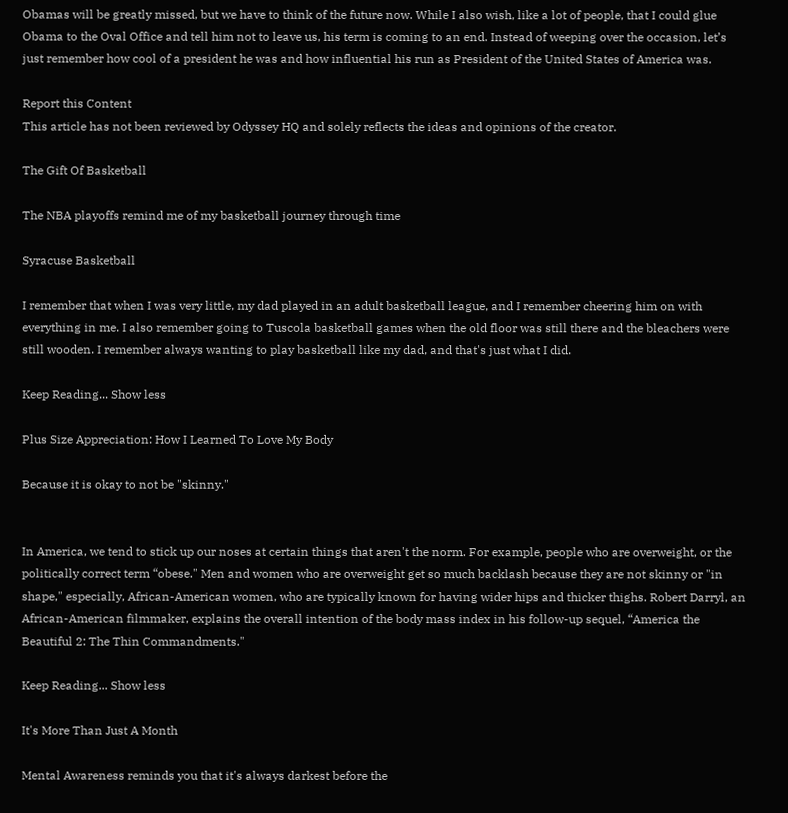Obamas will be greatly missed, but we have to think of the future now. While I also wish, like a lot of people, that I could glue Obama to the Oval Office and tell him not to leave us, his term is coming to an end. Instead of weeping over the occasion, let’s just remember how cool of a president he was and how influential his run as President of the United States of America was.

Report this Content
This article has not been reviewed by Odyssey HQ and solely reflects the ideas and opinions of the creator.

The Gift Of Basketball

The NBA playoffs remind me of my basketball journey through time

Syracuse Basketball

I remember that when I was very little, my dad played in an adult basketball league, and I remember cheering him on with everything in me. I also remember going to Tuscola basketball games when the old floor was still there and the bleachers were still wooden. I remember always wanting to play basketball like my dad, and that's just what I did.

Keep Reading... Show less

Plus Size Appreciation: How I Learned To Love My Body

Because it is okay to not be "skinny."


In America, we tend to stick up our noses at certain things that aren't the norm. For example, people who are overweight, or the politically correct term “obese." Men and women who are overweight get so much backlash because they are not skinny or "in shape," especially, African-American women, who are typically known for having wider hips and thicker thighs. Robert Darryl, an African-American filmmaker, explains the overall intention of the body mass index in his follow-up sequel, “America the Beautiful 2: The Thin Commandments."

Keep Reading... Show less

It's More Than Just A Month

Mental Awareness reminds you that it's always darkest before the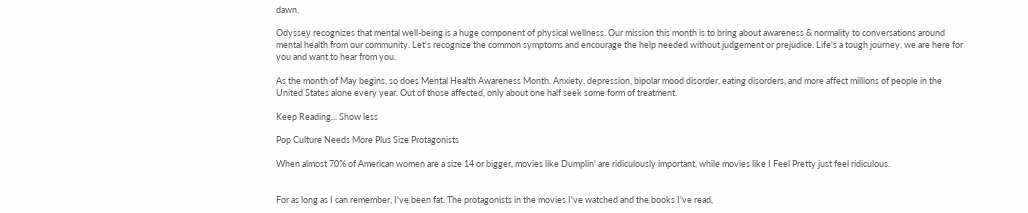dawn.

Odyssey recognizes that mental well-being is a huge component of physical wellness. Our mission this month is to bring about awareness & normality to conversations around mental health from our community. Let's recognize the common symptoms and encourage the help needed without judgement or prejudice. Life's a tough journey, we are here for you and want to hear from you.

As the month of May begins, so does Mental Health Awareness Month. Anxiety, depression, bipolar mood disorder, eating disorders, and more affect millions of people in the United States alone every year. Out of those affected, only about one half seek some form of treatment.

Keep Reading... Show less

Pop Culture Needs More Plus Size Protagonists

When almost 70% of American women are a size 14 or bigger, movies like Dumplin' are ridiculously important, while movies like I Feel Pretty just feel ridiculous.


For as long as I can remember, I've been fat. The protagonists in the movies I've watched and the books I've read,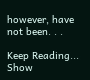however, have not been. . .

Keep Reading... Show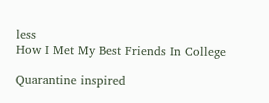less
How I Met My Best Friends In College

Quarantine inspired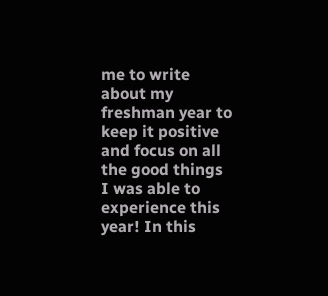me to write about my freshman year to keep it positive and focus on all the good things I was able to experience this year! In this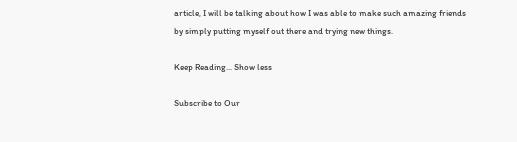article, I will be talking about how I was able to make such amazing friends by simply putting myself out there and trying new things.

Keep Reading... Show less

Subscribe to Our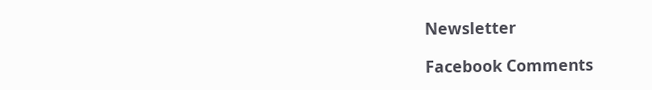Newsletter

Facebook Comments